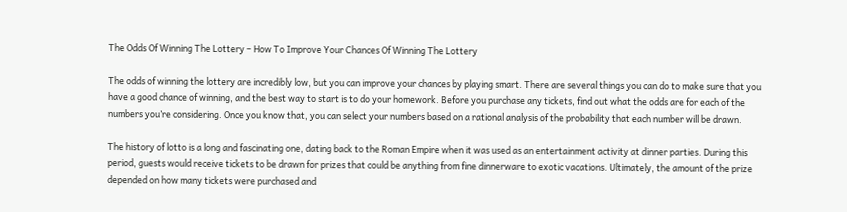The Odds Of Winning The Lottery – How To Improve Your Chances Of Winning The Lottery

The odds of winning the lottery are incredibly low, but you can improve your chances by playing smart. There are several things you can do to make sure that you have a good chance of winning, and the best way to start is to do your homework. Before you purchase any tickets, find out what the odds are for each of the numbers you’re considering. Once you know that, you can select your numbers based on a rational analysis of the probability that each number will be drawn.

The history of lotto is a long and fascinating one, dating back to the Roman Empire when it was used as an entertainment activity at dinner parties. During this period, guests would receive tickets to be drawn for prizes that could be anything from fine dinnerware to exotic vacations. Ultimately, the amount of the prize depended on how many tickets were purchased and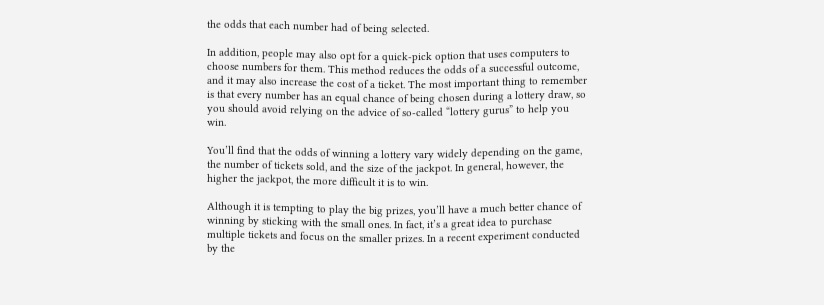the odds that each number had of being selected.

In addition, people may also opt for a quick-pick option that uses computers to choose numbers for them. This method reduces the odds of a successful outcome, and it may also increase the cost of a ticket. The most important thing to remember is that every number has an equal chance of being chosen during a lottery draw, so you should avoid relying on the advice of so-called “lottery gurus” to help you win.

You’ll find that the odds of winning a lottery vary widely depending on the game, the number of tickets sold, and the size of the jackpot. In general, however, the higher the jackpot, the more difficult it is to win.

Although it is tempting to play the big prizes, you’ll have a much better chance of winning by sticking with the small ones. In fact, it’s a great idea to purchase multiple tickets and focus on the smaller prizes. In a recent experiment conducted by the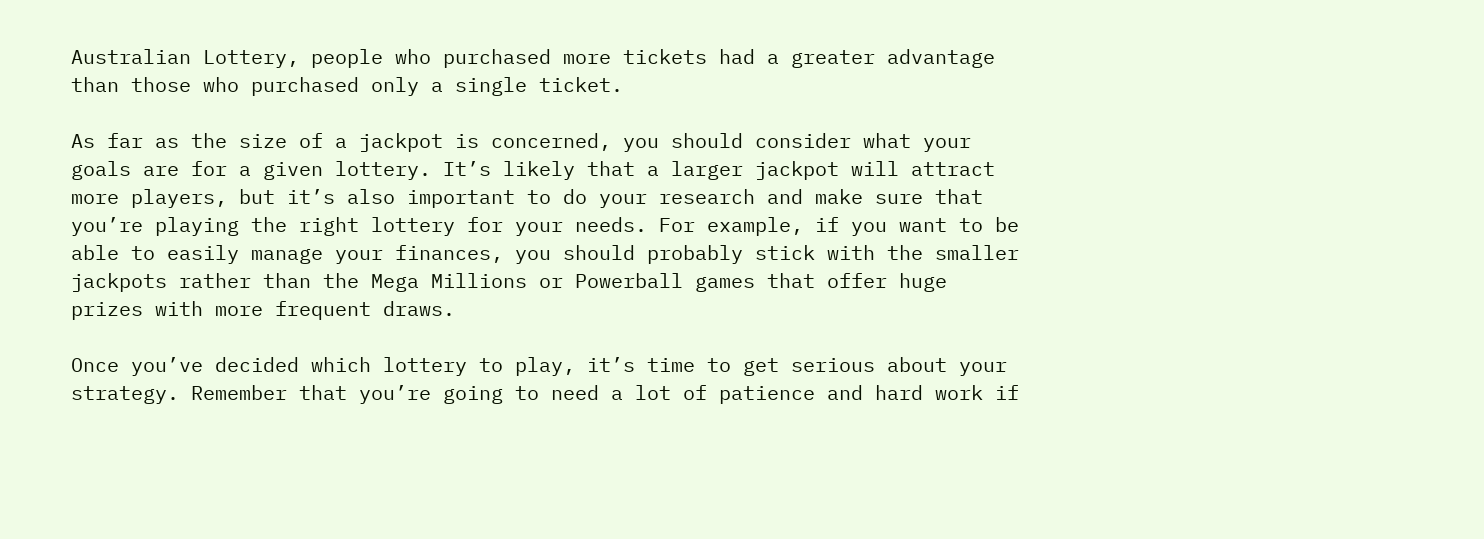Australian Lottery, people who purchased more tickets had a greater advantage than those who purchased only a single ticket.

As far as the size of a jackpot is concerned, you should consider what your goals are for a given lottery. It’s likely that a larger jackpot will attract more players, but it’s also important to do your research and make sure that you’re playing the right lottery for your needs. For example, if you want to be able to easily manage your finances, you should probably stick with the smaller jackpots rather than the Mega Millions or Powerball games that offer huge prizes with more frequent draws.

Once you’ve decided which lottery to play, it’s time to get serious about your strategy. Remember that you’re going to need a lot of patience and hard work if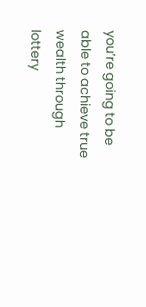you’re going to be able to achieve true wealth through lottery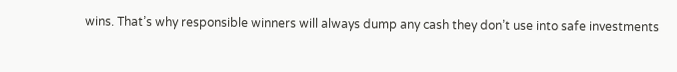wins. That’s why responsible winners will always dump any cash they don’t use into safe investments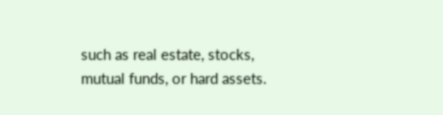such as real estate, stocks, mutual funds, or hard assets.